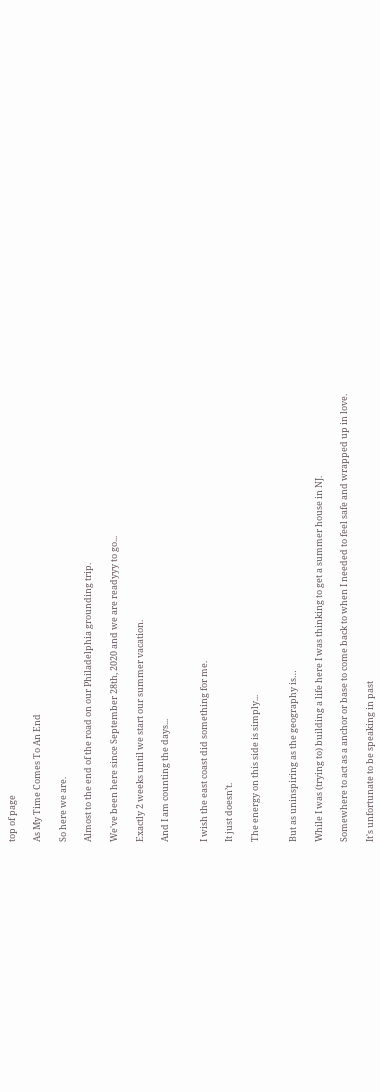top of page

As My Time Comes To An End

So here we are.

Almost to the end of the road on our Philadelphia grounding trip.

We've been here since September 28th, 2020 and we are readyyy to go...

Exactly 2 weeks until we start our summer vacation.

And I am counting the days...


I wish the east coast did something for me.

It just doesn’t.

The energy on this side is simply...


But as uninspiring as the geography is…

While I was (trying to) building a life here I was thinking to get a summer house in NJ.

Somewhere to act as a anchor or base to come back to when I needed to feel safe and wrapped up in love.

It's unfortunate to be speaking in past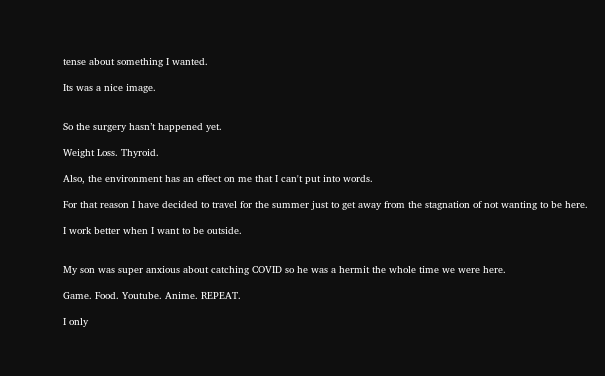tense about something I wanted.

Its was a nice image.


So the surgery hasn’t happened yet.

Weight Loss. Thyroid.

Also, the environment has an effect on me that I can't put into words.

For that reason I have decided to travel for the summer just to get away from the stagnation of not wanting to be here.

I work better when I want to be outside.


My son was super anxious about catching COVID so he was a hermit the whole time we were here.

Game. Food. Youtube. Anime. REPEAT.

I only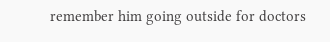remember him going outside for doctors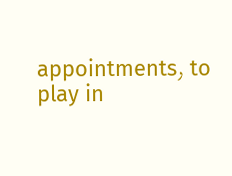appointments٫ to play in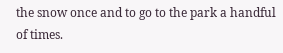the snow once and to go to the park a handful of times.